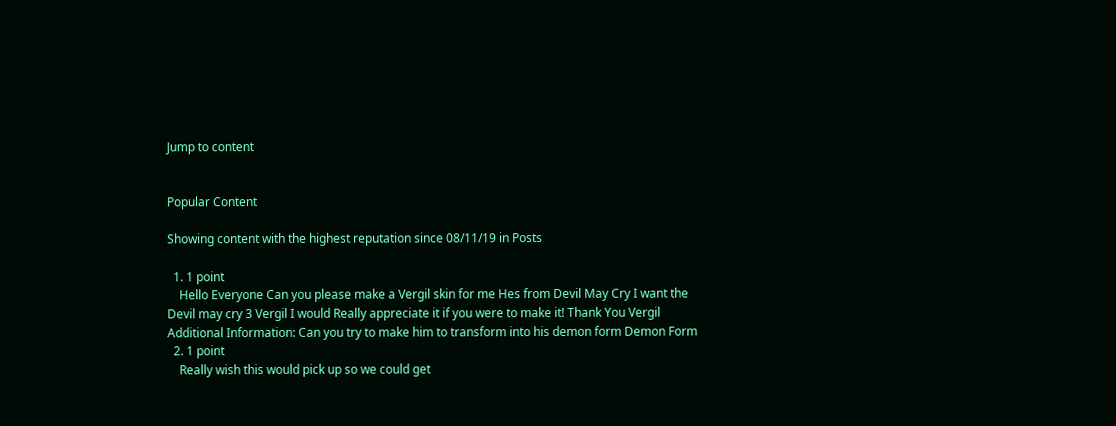Jump to content


Popular Content

Showing content with the highest reputation since 08/11/19 in Posts

  1. 1 point
    Hello Everyone Can you please make a Vergil skin for me Hes from Devil May Cry I want the Devil may cry 3 Vergil I would Really appreciate it if you were to make it! Thank You Vergil Additional Information: Can you try to make him to transform into his demon form Demon Form
  2. 1 point
    Really wish this would pick up so we could get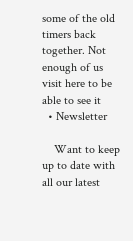some of the old timers back together. Not enough of us visit here to be able to see it
  • Newsletter

    Want to keep up to date with all our latest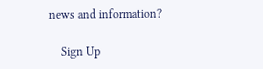news and information?

    Sign Up